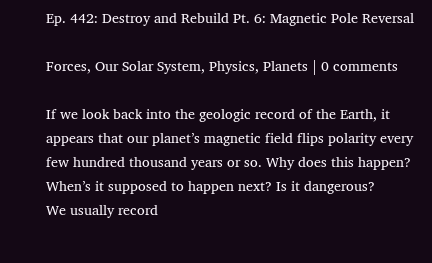Ep. 442: Destroy and Rebuild Pt. 6: Magnetic Pole Reversal

Forces, Our Solar System, Physics, Planets | 0 comments

If we look back into the geologic record of the Earth, it appears that our planet’s magnetic field flips polarity every few hundred thousand years or so. Why does this happen? When’s it supposed to happen next? Is it dangerous?
We usually record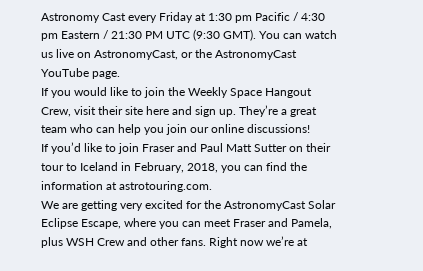Astronomy Cast every Friday at 1:30 pm Pacific / 4:30 pm Eastern / 21:30 PM UTC (9:30 GMT). You can watch us live on AstronomyCast, or the AstronomyCast YouTube page.
If you would like to join the Weekly Space Hangout Crew, visit their site here and sign up. They’re a great team who can help you join our online discussions!
If you’d like to join Fraser and Paul Matt Sutter on their tour to Iceland in February, 2018, you can find the information at astrotouring.com.
We are getting very excited for the AstronomyCast Solar Eclipse Escape, where you can meet Fraser and Pamela, plus WSH Crew and other fans. Right now we’re at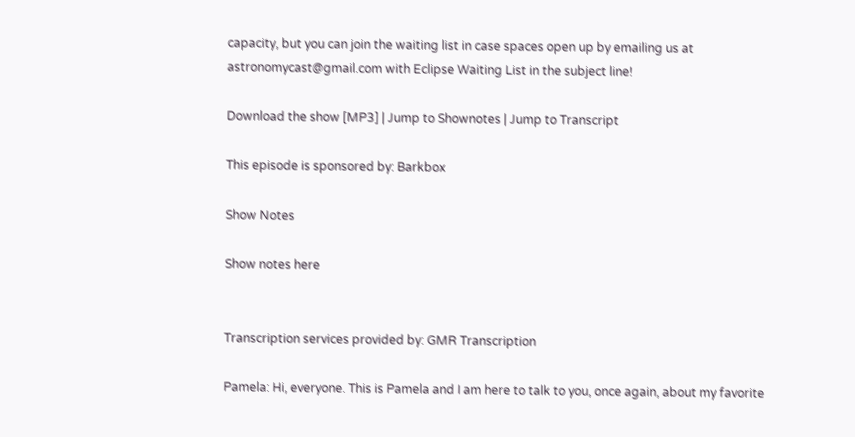capacity, but you can join the waiting list in case spaces open up by emailing us at astronomycast@gmail.com with Eclipse Waiting List in the subject line!

Download the show [MP3] | Jump to Shownotes | Jump to Transcript

This episode is sponsored by: Barkbox

Show Notes

Show notes here


Transcription services provided by: GMR Transcription

Pamela: Hi, everyone. This is Pamela and I am here to talk to you, once again, about my favorite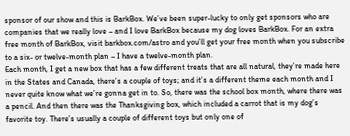sponsor of our show and this is BarkBox. We’ve been super-lucky to only get sponsors who are companies that we really love – and I love BarkBox because my dog loves BarkBox. For an extra free month of BarkBox, visit barkbox.com/astro and you’ll get your free month when you subscribe to a six- or twelve-month plan – I have a twelve-month plan.
Each month, I get a new box that has a few different treats that are all natural, they’re made here in the States and Canada, there’s a couple of toys; and it’s a different theme each month and I never quite know what we’re gonna get in to. So, there was the school box month, where there was a pencil. And then there was the Thanksgiving box, which included a carrot that is my dog’s favorite toy. There’s usually a couple of different toys but only one of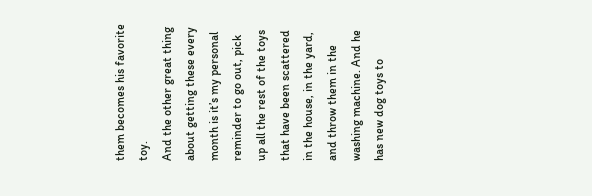them becomes his favorite toy.
And the other great thing about getting these every month is it’s my personal reminder to go out, pick up all the rest of the toys that have been scattered in the house, in the yard, and throw them in the washing machine. And he has new dog toys to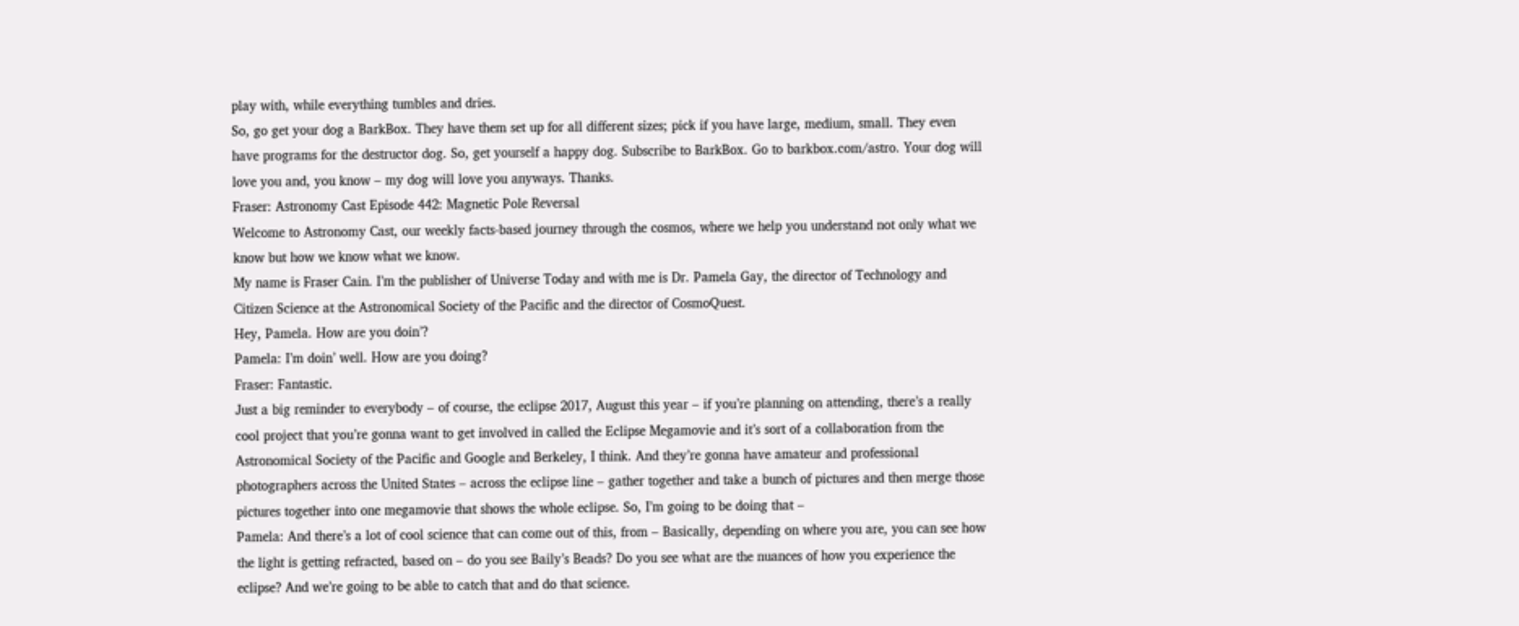play with, while everything tumbles and dries.
So, go get your dog a BarkBox. They have them set up for all different sizes; pick if you have large, medium, small. They even have programs for the destructor dog. So, get yourself a happy dog. Subscribe to BarkBox. Go to barkbox.com/astro. Your dog will love you and, you know – my dog will love you anyways. Thanks.
Fraser: Astronomy Cast Episode 442: Magnetic Pole Reversal
Welcome to Astronomy Cast, our weekly facts-based journey through the cosmos, where we help you understand not only what we know but how we know what we know.
My name is Fraser Cain. I’m the publisher of Universe Today and with me is Dr. Pamela Gay, the director of Technology and Citizen Science at the Astronomical Society of the Pacific and the director of CosmoQuest.
Hey, Pamela. How are you doin’?
Pamela: I’m doin’ well. How are you doing?
Fraser: Fantastic.
Just a big reminder to everybody – of course, the eclipse 2017, August this year – if you’re planning on attending, there’s a really cool project that you’re gonna want to get involved in called the Eclipse Megamovie and it’s sort of a collaboration from the Astronomical Society of the Pacific and Google and Berkeley, I think. And they’re gonna have amateur and professional photographers across the United States – across the eclipse line – gather together and take a bunch of pictures and then merge those pictures together into one megamovie that shows the whole eclipse. So, I’m going to be doing that –
Pamela: And there’s a lot of cool science that can come out of this, from – Basically, depending on where you are, you can see how the light is getting refracted, based on – do you see Baily’s Beads? Do you see what are the nuances of how you experience the eclipse? And we’re going to be able to catch that and do that science.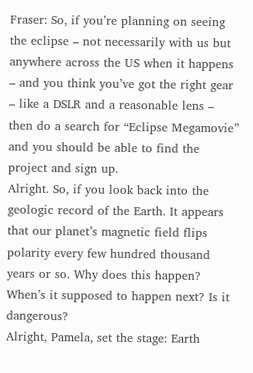Fraser: So, if you’re planning on seeing the eclipse – not necessarily with us but anywhere across the US when it happens – and you think you’ve got the right gear – like a DSLR and a reasonable lens – then do a search for “Eclipse Megamovie” and you should be able to find the project and sign up.
Alright. So, if you look back into the geologic record of the Earth. It appears that our planet’s magnetic field flips polarity every few hundred thousand years or so. Why does this happen? When’s it supposed to happen next? Is it dangerous?
Alright, Pamela, set the stage: Earth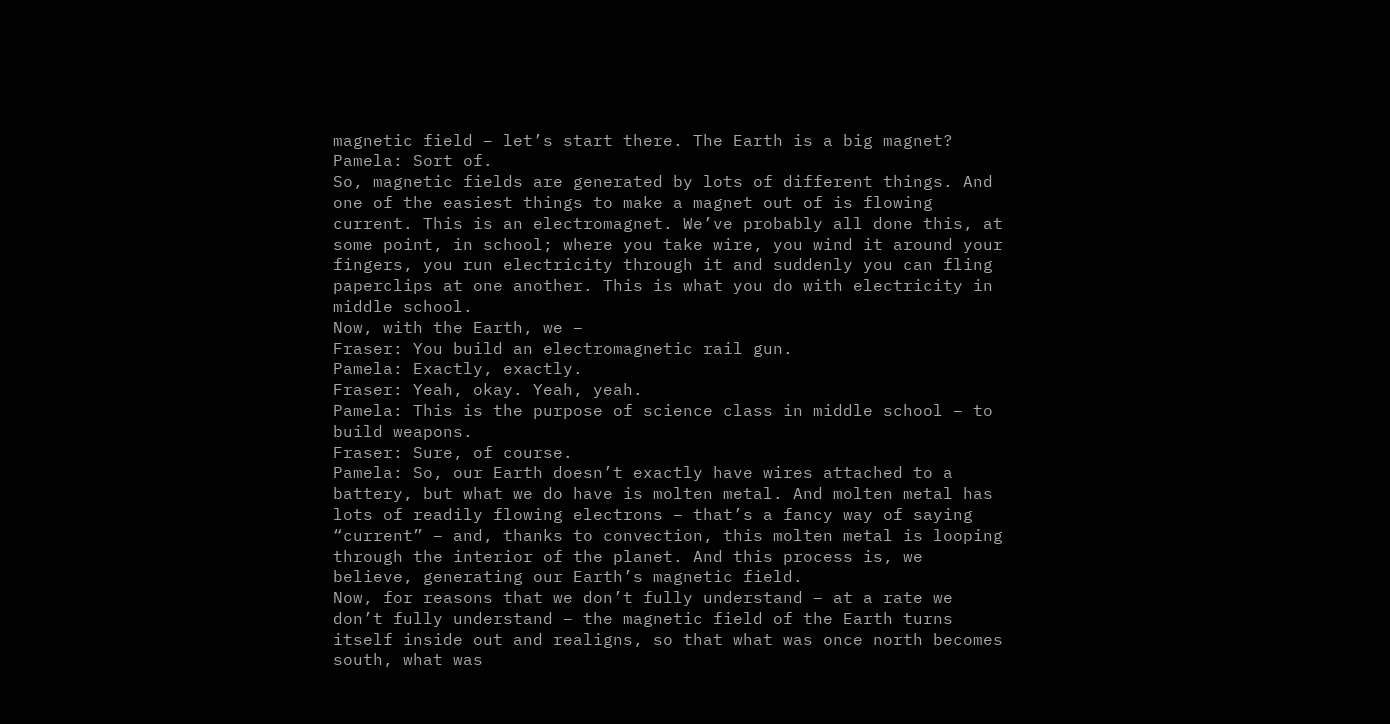magnetic field – let’s start there. The Earth is a big magnet?
Pamela: Sort of.
So, magnetic fields are generated by lots of different things. And one of the easiest things to make a magnet out of is flowing current. This is an electromagnet. We’ve probably all done this, at some point, in school; where you take wire, you wind it around your fingers, you run electricity through it and suddenly you can fling paperclips at one another. This is what you do with electricity in middle school.
Now, with the Earth, we –
Fraser: You build an electromagnetic rail gun.
Pamela: Exactly, exactly.
Fraser: Yeah, okay. Yeah, yeah.
Pamela: This is the purpose of science class in middle school – to build weapons.
Fraser: Sure, of course.
Pamela: So, our Earth doesn’t exactly have wires attached to a battery, but what we do have is molten metal. And molten metal has lots of readily flowing electrons – that’s a fancy way of saying “current” – and, thanks to convection, this molten metal is looping through the interior of the planet. And this process is, we believe, generating our Earth’s magnetic field.
Now, for reasons that we don’t fully understand – at a rate we don’t fully understand – the magnetic field of the Earth turns itself inside out and realigns, so that what was once north becomes south, what was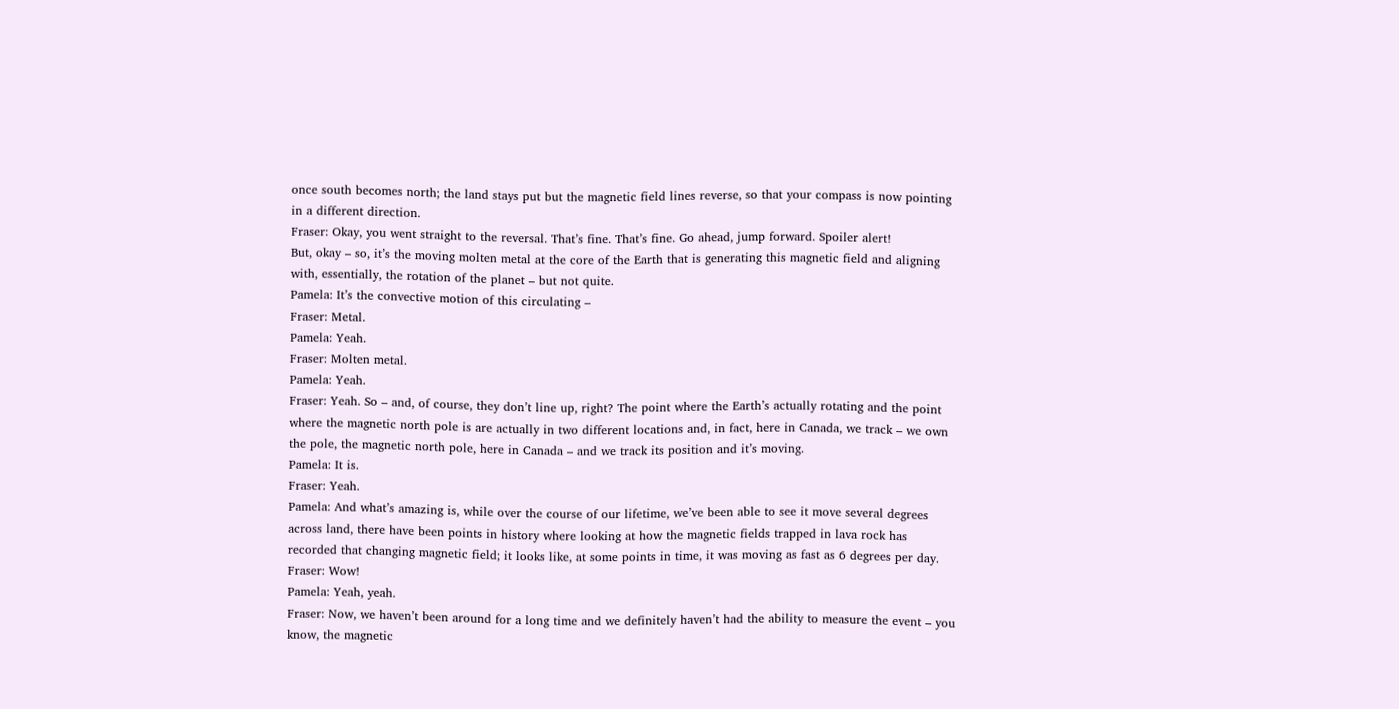once south becomes north; the land stays put but the magnetic field lines reverse, so that your compass is now pointing in a different direction.
Fraser: Okay, you went straight to the reversal. That’s fine. That’s fine. Go ahead, jump forward. Spoiler alert!
But, okay – so, it’s the moving molten metal at the core of the Earth that is generating this magnetic field and aligning with, essentially, the rotation of the planet – but not quite.
Pamela: It’s the convective motion of this circulating –
Fraser: Metal.
Pamela: Yeah.
Fraser: Molten metal.
Pamela: Yeah.
Fraser: Yeah. So – and, of course, they don’t line up, right? The point where the Earth’s actually rotating and the point where the magnetic north pole is are actually in two different locations and, in fact, here in Canada, we track – we own the pole, the magnetic north pole, here in Canada – and we track its position and it’s moving.
Pamela: It is.
Fraser: Yeah.
Pamela: And what’s amazing is, while over the course of our lifetime, we’ve been able to see it move several degrees across land, there have been points in history where looking at how the magnetic fields trapped in lava rock has recorded that changing magnetic field; it looks like, at some points in time, it was moving as fast as 6 degrees per day.
Fraser: Wow!
Pamela: Yeah, yeah.
Fraser: Now, we haven’t been around for a long time and we definitely haven’t had the ability to measure the event – you know, the magnetic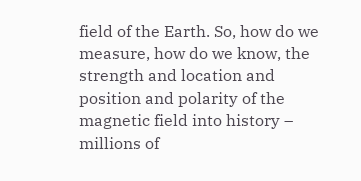field of the Earth. So, how do we measure, how do we know, the strength and location and position and polarity of the magnetic field into history – millions of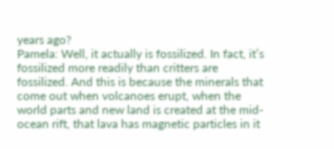years ago?
Pamela: Well, it actually is fossilized. In fact, it’s fossilized more readily than critters are fossilized. And this is because the minerals that come out when volcanoes erupt, when the world parts and new land is created at the mid-ocean rift, that lava has magnetic particles in it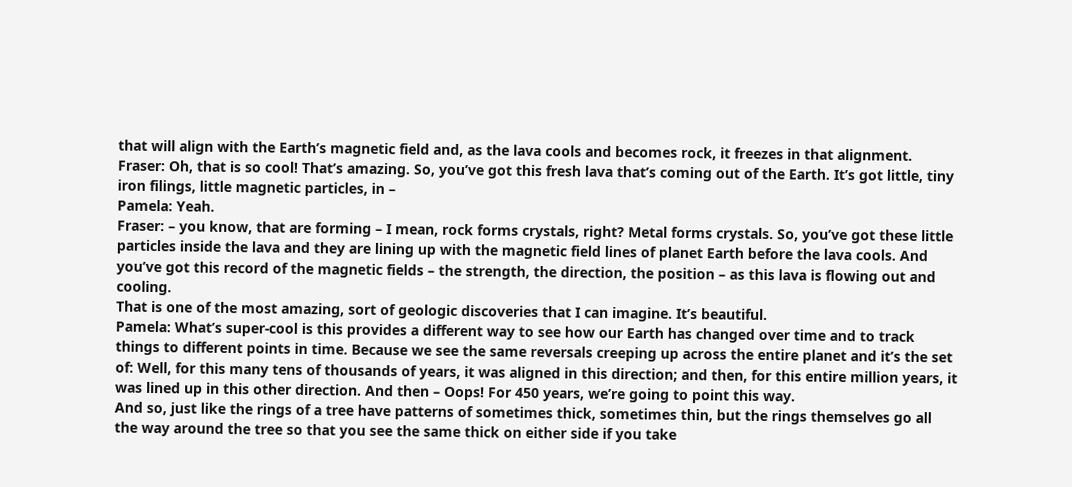that will align with the Earth’s magnetic field and, as the lava cools and becomes rock, it freezes in that alignment.
Fraser: Oh, that is so cool! That’s amazing. So, you’ve got this fresh lava that’s coming out of the Earth. It’s got little, tiny iron filings, little magnetic particles, in –
Pamela: Yeah.
Fraser: – you know, that are forming – I mean, rock forms crystals, right? Metal forms crystals. So, you’ve got these little particles inside the lava and they are lining up with the magnetic field lines of planet Earth before the lava cools. And you’ve got this record of the magnetic fields – the strength, the direction, the position – as this lava is flowing out and cooling.
That is one of the most amazing, sort of geologic discoveries that I can imagine. It’s beautiful.
Pamela: What’s super-cool is this provides a different way to see how our Earth has changed over time and to track things to different points in time. Because we see the same reversals creeping up across the entire planet and it’s the set of: Well, for this many tens of thousands of years, it was aligned in this direction; and then, for this entire million years, it was lined up in this other direction. And then – Oops! For 450 years, we’re going to point this way.
And so, just like the rings of a tree have patterns of sometimes thick, sometimes thin, but the rings themselves go all the way around the tree so that you see the same thick on either side if you take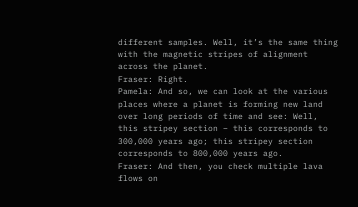different samples. Well, it’s the same thing with the magnetic stripes of alignment across the planet.
Fraser: Right.
Pamela: And so, we can look at the various places where a planet is forming new land over long periods of time and see: Well, this stripey section – this corresponds to 300,000 years ago; this stripey section corresponds to 800,000 years ago.
Fraser: And then, you check multiple lava flows on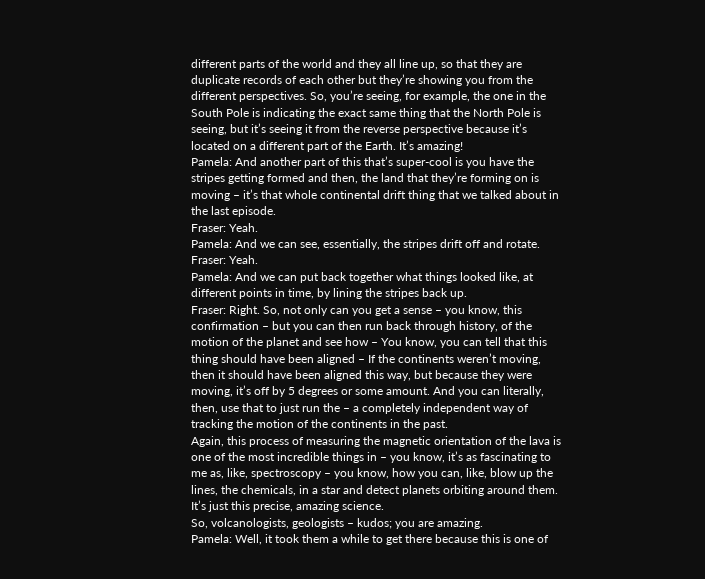different parts of the world and they all line up, so that they are duplicate records of each other but they’re showing you from the different perspectives. So, you’re seeing, for example, the one in the South Pole is indicating the exact same thing that the North Pole is seeing, but it’s seeing it from the reverse perspective because it’s located on a different part of the Earth. It’s amazing!
Pamela: And another part of this that’s super-cool is you have the stripes getting formed and then, the land that they’re forming on is moving – it’s that whole continental drift thing that we talked about in the last episode.
Fraser: Yeah.
Pamela: And we can see, essentially, the stripes drift off and rotate.
Fraser: Yeah.
Pamela: And we can put back together what things looked like, at different points in time, by lining the stripes back up.
Fraser: Right. So, not only can you get a sense – you know, this confirmation – but you can then run back through history, of the motion of the planet and see how – You know, you can tell that this thing should have been aligned – If the continents weren’t moving, then it should have been aligned this way, but because they were moving, it’s off by 5 degrees or some amount. And you can literally, then, use that to just run the – a completely independent way of tracking the motion of the continents in the past.
Again, this process of measuring the magnetic orientation of the lava is one of the most incredible things in – you know, it’s as fascinating to me as, like, spectroscopy – you know, how you can, like, blow up the lines, the chemicals, in a star and detect planets orbiting around them. It’s just this precise, amazing science.
So, volcanologists, geologists – kudos; you are amazing.
Pamela: Well, it took them a while to get there because this is one of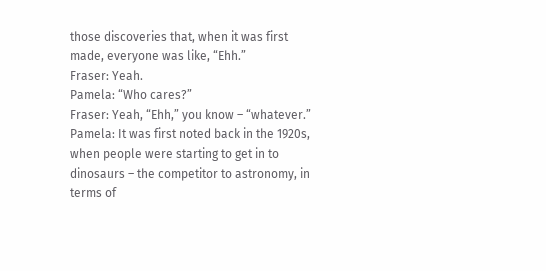those discoveries that, when it was first made, everyone was like, “Ehh.”
Fraser: Yeah.
Pamela: “Who cares?”
Fraser: Yeah, “Ehh,” you know – “whatever.”
Pamela: It was first noted back in the 1920s, when people were starting to get in to dinosaurs – the competitor to astronomy, in terms of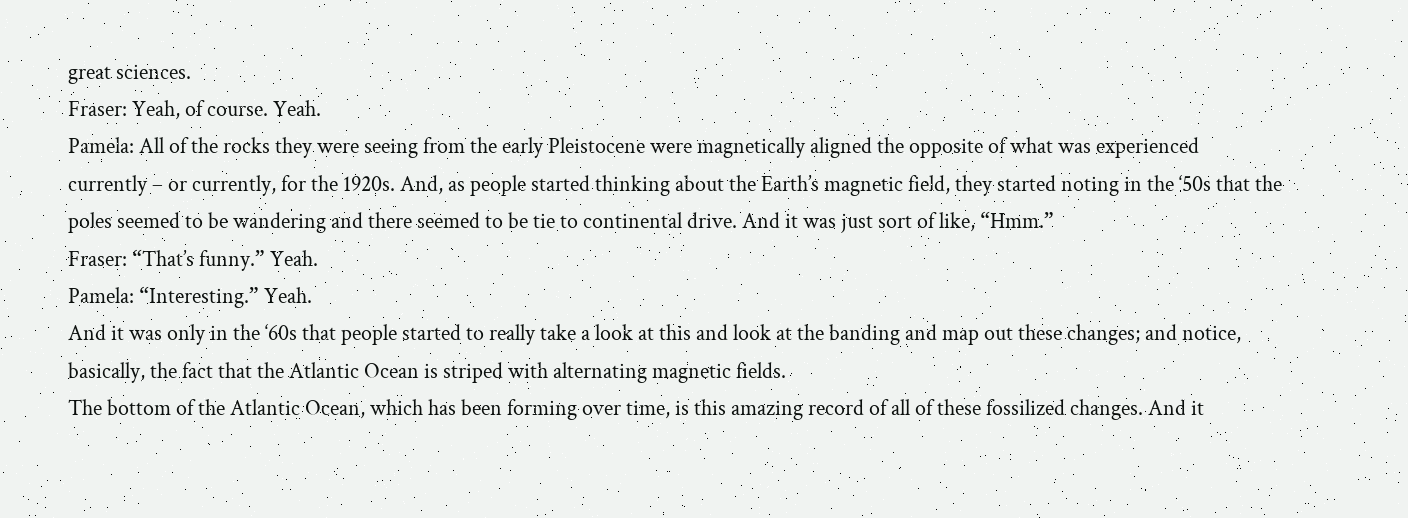great sciences.
Fraser: Yeah, of course. Yeah.
Pamela: All of the rocks they were seeing from the early Pleistocene were magnetically aligned the opposite of what was experienced currently – or currently, for the 1920s. And, as people started thinking about the Earth’s magnetic field, they started noting in the ‘50s that the poles seemed to be wandering and there seemed to be tie to continental drive. And it was just sort of like, “Hmm.”
Fraser: “That’s funny.” Yeah.
Pamela: “Interesting.” Yeah.
And it was only in the ‘60s that people started to really take a look at this and look at the banding and map out these changes; and notice, basically, the fact that the Atlantic Ocean is striped with alternating magnetic fields.
The bottom of the Atlantic Ocean, which has been forming over time, is this amazing record of all of these fossilized changes. And it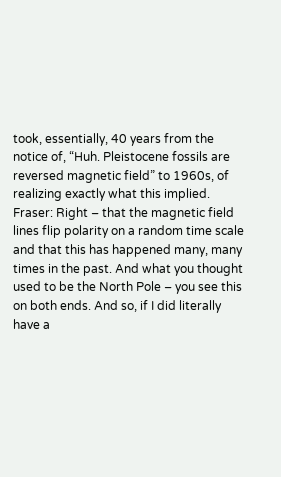took, essentially, 40 years from the notice of, “Huh. Pleistocene fossils are reversed magnetic field” to 1960s, of realizing exactly what this implied.
Fraser: Right – that the magnetic field lines flip polarity on a random time scale and that this has happened many, many times in the past. And what you thought used to be the North Pole – you see this on both ends. And so, if I did literally have a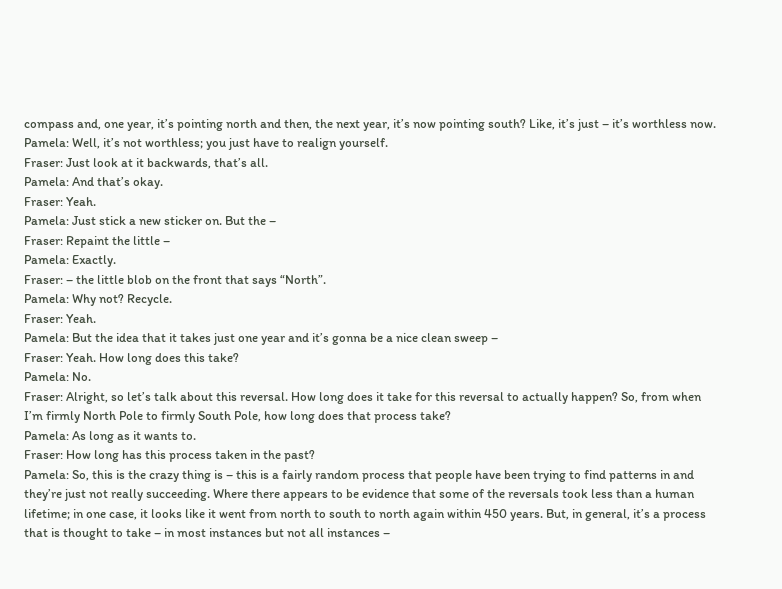compass and, one year, it’s pointing north and then, the next year, it’s now pointing south? Like, it’s just – it’s worthless now.
Pamela: Well, it’s not worthless; you just have to realign yourself.
Fraser: Just look at it backwards, that’s all.
Pamela: And that’s okay.
Fraser: Yeah.
Pamela: Just stick a new sticker on. But the –
Fraser: Repaint the little –
Pamela: Exactly.
Fraser: – the little blob on the front that says “North”.
Pamela: Why not? Recycle.
Fraser: Yeah.
Pamela: But the idea that it takes just one year and it’s gonna be a nice clean sweep –
Fraser: Yeah. How long does this take?
Pamela: No.
Fraser: Alright, so let’s talk about this reversal. How long does it take for this reversal to actually happen? So, from when I’m firmly North Pole to firmly South Pole, how long does that process take?
Pamela: As long as it wants to.
Fraser: How long has this process taken in the past?
Pamela: So, this is the crazy thing is – this is a fairly random process that people have been trying to find patterns in and they’re just not really succeeding. Where there appears to be evidence that some of the reversals took less than a human lifetime; in one case, it looks like it went from north to south to north again within 450 years. But, in general, it’s a process that is thought to take – in most instances but not all instances –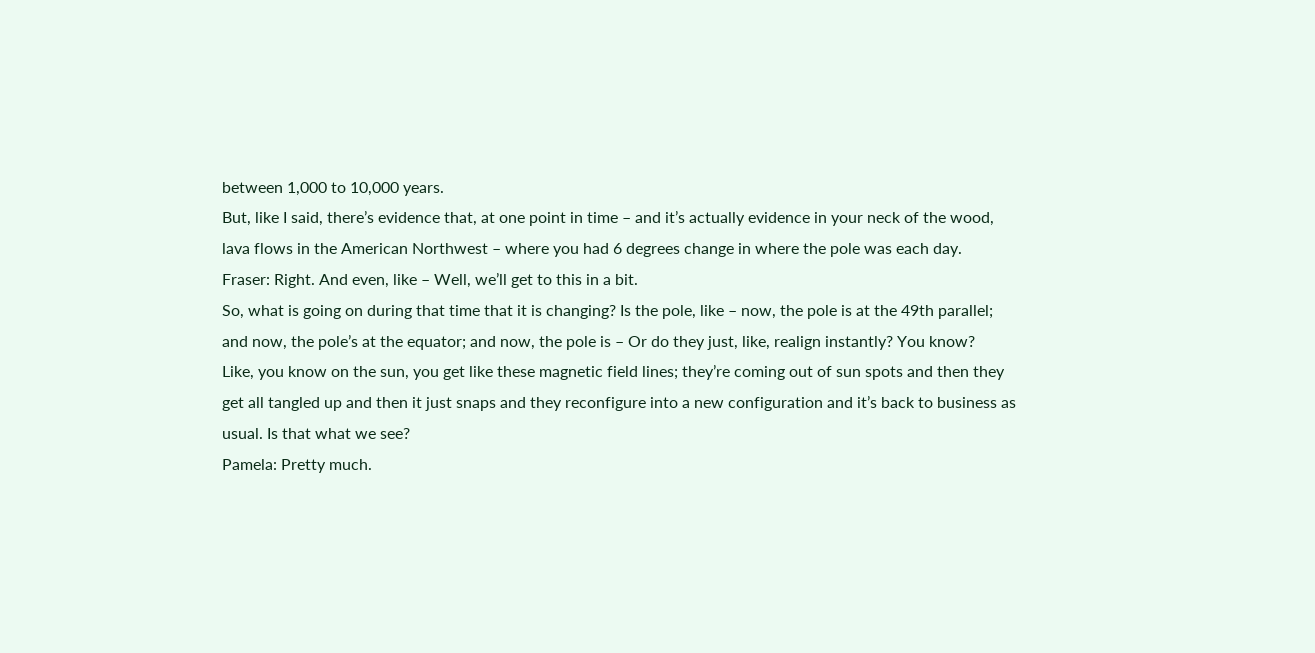between 1,000 to 10,000 years.
But, like I said, there’s evidence that, at one point in time – and it’s actually evidence in your neck of the wood, lava flows in the American Northwest – where you had 6 degrees change in where the pole was each day.
Fraser: Right. And even, like – Well, we’ll get to this in a bit.
So, what is going on during that time that it is changing? Is the pole, like – now, the pole is at the 49th parallel; and now, the pole’s at the equator; and now, the pole is – Or do they just, like, realign instantly? You know?
Like, you know on the sun, you get like these magnetic field lines; they’re coming out of sun spots and then they get all tangled up and then it just snaps and they reconfigure into a new configuration and it’s back to business as usual. Is that what we see?
Pamela: Pretty much.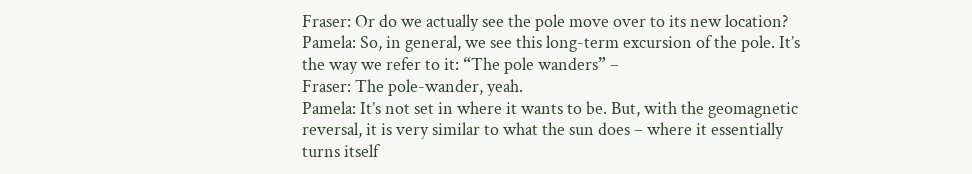Fraser: Or do we actually see the pole move over to its new location?
Pamela: So, in general, we see this long-term excursion of the pole. It’s the way we refer to it: “The pole wanders” –
Fraser: The pole-wander, yeah.
Pamela: It’s not set in where it wants to be. But, with the geomagnetic reversal, it is very similar to what the sun does – where it essentially turns itself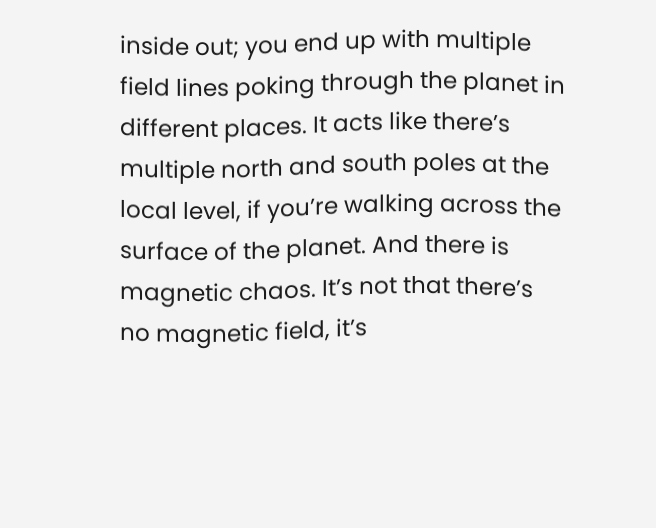inside out; you end up with multiple field lines poking through the planet in different places. It acts like there’s multiple north and south poles at the local level, if you’re walking across the surface of the planet. And there is magnetic chaos. It’s not that there’s no magnetic field, it’s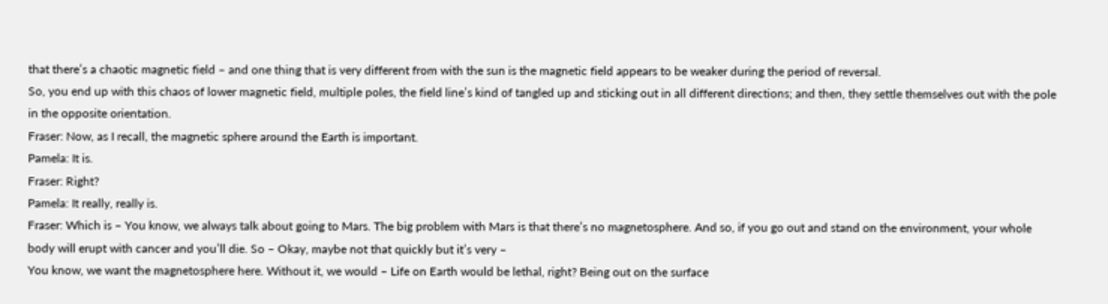that there’s a chaotic magnetic field – and one thing that is very different from with the sun is the magnetic field appears to be weaker during the period of reversal.
So, you end up with this chaos of lower magnetic field, multiple poles, the field line’s kind of tangled up and sticking out in all different directions; and then, they settle themselves out with the pole in the opposite orientation.
Fraser: Now, as I recall, the magnetic sphere around the Earth is important.
Pamela: It is.
Fraser: Right?
Pamela: It really, really is.
Fraser: Which is – You know, we always talk about going to Mars. The big problem with Mars is that there’s no magnetosphere. And so, if you go out and stand on the environment, your whole body will erupt with cancer and you’ll die. So – Okay, maybe not that quickly but it’s very –
You know, we want the magnetosphere here. Without it, we would – Life on Earth would be lethal, right? Being out on the surface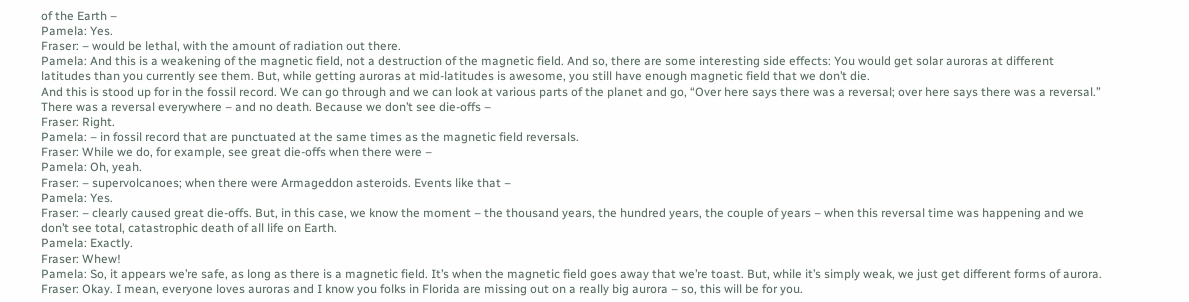of the Earth –
Pamela: Yes.
Fraser: – would be lethal, with the amount of radiation out there.
Pamela: And this is a weakening of the magnetic field, not a destruction of the magnetic field. And so, there are some interesting side effects: You would get solar auroras at different latitudes than you currently see them. But, while getting auroras at mid-latitudes is awesome, you still have enough magnetic field that we don’t die.
And this is stood up for in the fossil record. We can go through and we can look at various parts of the planet and go, “Over here says there was a reversal; over here says there was a reversal.” There was a reversal everywhere – and no death. Because we don’t see die-offs –
Fraser: Right.
Pamela: – in fossil record that are punctuated at the same times as the magnetic field reversals.
Fraser: While we do, for example, see great die-offs when there were –
Pamela: Oh, yeah.
Fraser: – supervolcanoes; when there were Armageddon asteroids. Events like that –
Pamela: Yes.
Fraser: – clearly caused great die-offs. But, in this case, we know the moment – the thousand years, the hundred years, the couple of years – when this reversal time was happening and we don’t see total, catastrophic death of all life on Earth.
Pamela: Exactly.
Fraser: Whew!
Pamela: So, it appears we’re safe, as long as there is a magnetic field. It’s when the magnetic field goes away that we’re toast. But, while it’s simply weak, we just get different forms of aurora.
Fraser: Okay. I mean, everyone loves auroras and I know you folks in Florida are missing out on a really big aurora – so, this will be for you.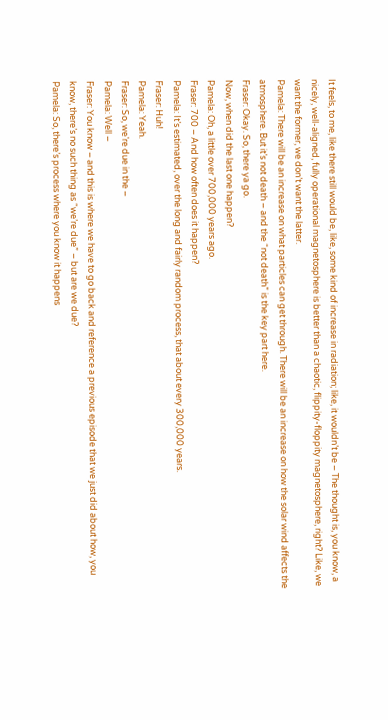It feels, to me, like there still would be, like, some kind of increase in radiation; like, it wouldn’t be – The thought is, you know, a nicely, well-aligned, fully operational magnetosphere is better than a chaotic, flippity-floppity magnetosphere, right? Like, we want the former, we don’t want the latter.
Pamela: There will be an increase on what particles can get through. There will be an increase on how the solar wind affects the atmosphere. But it’s not death – and the “not death” is the key part here.
Fraser: Okay. So, there ya go.
Now, when did the last one happen?
Pamela: Oh, a little over 700,000 years ago.
Fraser: 700 – And how often does it happen?
Pamela: It’s estimated, over the long and fairly random process, that about every 300,000 years.
Fraser: Huh!
Pamela: Yeah.
Fraser: So, we’re due in the –
Pamela: Well –
Fraser: You know – and this is where we have to go back and reference a previous episode that we just did about how, you know, there’s no such thing as “we’re due” – but are we due?
Pamela: So, there’s process where you know it happens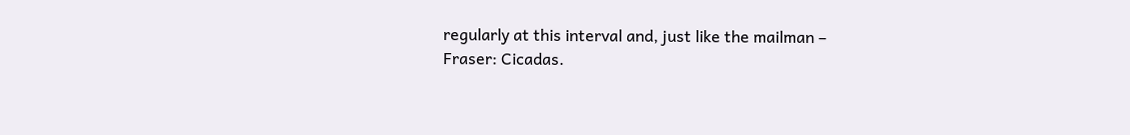regularly at this interval and, just like the mailman –
Fraser: Cicadas.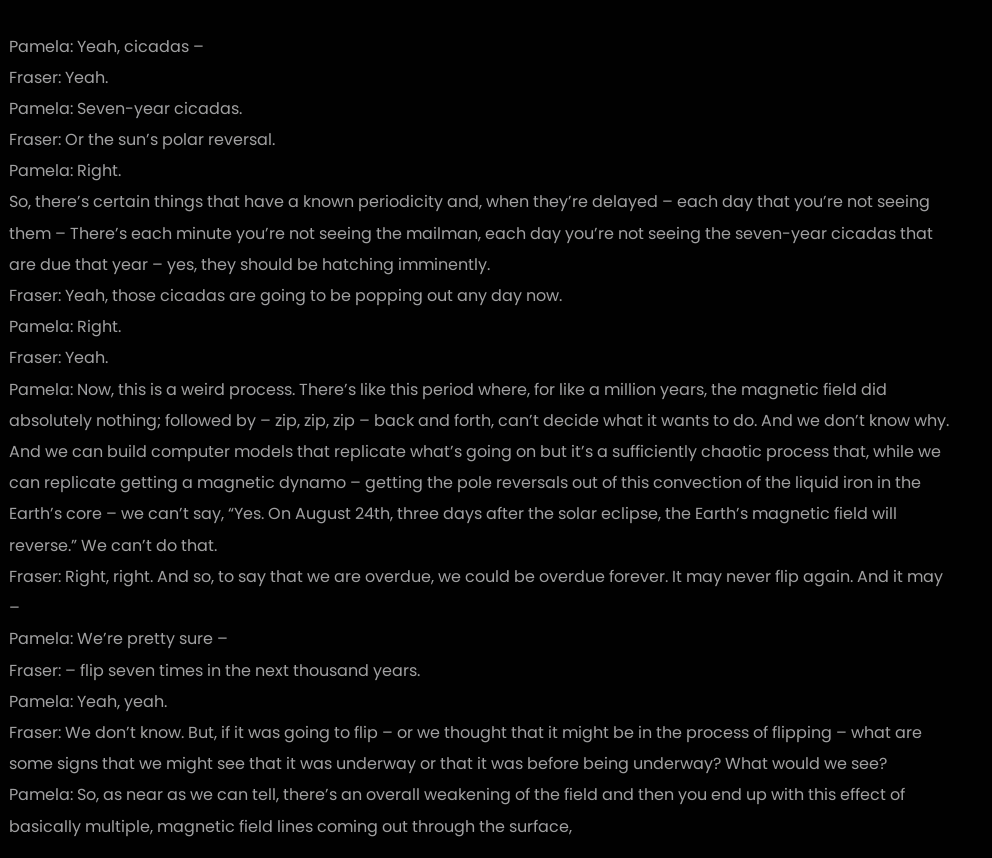Pamela: Yeah, cicadas –
Fraser: Yeah.
Pamela: Seven-year cicadas.
Fraser: Or the sun’s polar reversal.
Pamela: Right.
So, there’s certain things that have a known periodicity and, when they’re delayed – each day that you’re not seeing them – There’s each minute you’re not seeing the mailman, each day you’re not seeing the seven-year cicadas that are due that year – yes, they should be hatching imminently.
Fraser: Yeah, those cicadas are going to be popping out any day now.
Pamela: Right.
Fraser: Yeah.
Pamela: Now, this is a weird process. There’s like this period where, for like a million years, the magnetic field did absolutely nothing; followed by – zip, zip, zip – back and forth, can’t decide what it wants to do. And we don’t know why.
And we can build computer models that replicate what’s going on but it’s a sufficiently chaotic process that, while we can replicate getting a magnetic dynamo – getting the pole reversals out of this convection of the liquid iron in the Earth’s core – we can’t say, “Yes. On August 24th, three days after the solar eclipse, the Earth’s magnetic field will reverse.” We can’t do that.
Fraser: Right, right. And so, to say that we are overdue, we could be overdue forever. It may never flip again. And it may –
Pamela: We’re pretty sure –
Fraser: – flip seven times in the next thousand years.
Pamela: Yeah, yeah.
Fraser: We don’t know. But, if it was going to flip – or we thought that it might be in the process of flipping – what are some signs that we might see that it was underway or that it was before being underway? What would we see?
Pamela: So, as near as we can tell, there’s an overall weakening of the field and then you end up with this effect of basically multiple, magnetic field lines coming out through the surface,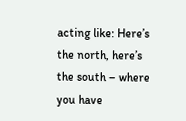acting like: Here’s the north, here’s the south – where you have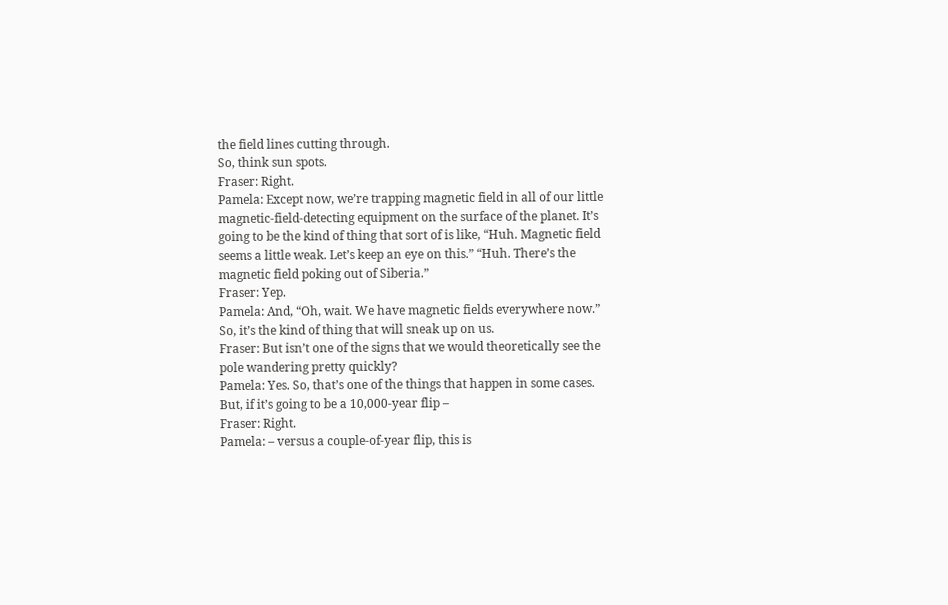the field lines cutting through.
So, think sun spots.
Fraser: Right.
Pamela: Except now, we’re trapping magnetic field in all of our little magnetic-field-detecting equipment on the surface of the planet. It’s going to be the kind of thing that sort of is like, “Huh. Magnetic field seems a little weak. Let’s keep an eye on this.” “Huh. There’s the magnetic field poking out of Siberia.”
Fraser: Yep.
Pamela: And, “Oh, wait. We have magnetic fields everywhere now.”
So, it’s the kind of thing that will sneak up on us.
Fraser: But isn’t one of the signs that we would theoretically see the pole wandering pretty quickly?
Pamela: Yes. So, that’s one of the things that happen in some cases. But, if it’s going to be a 10,000-year flip –
Fraser: Right.
Pamela: – versus a couple-of-year flip, this is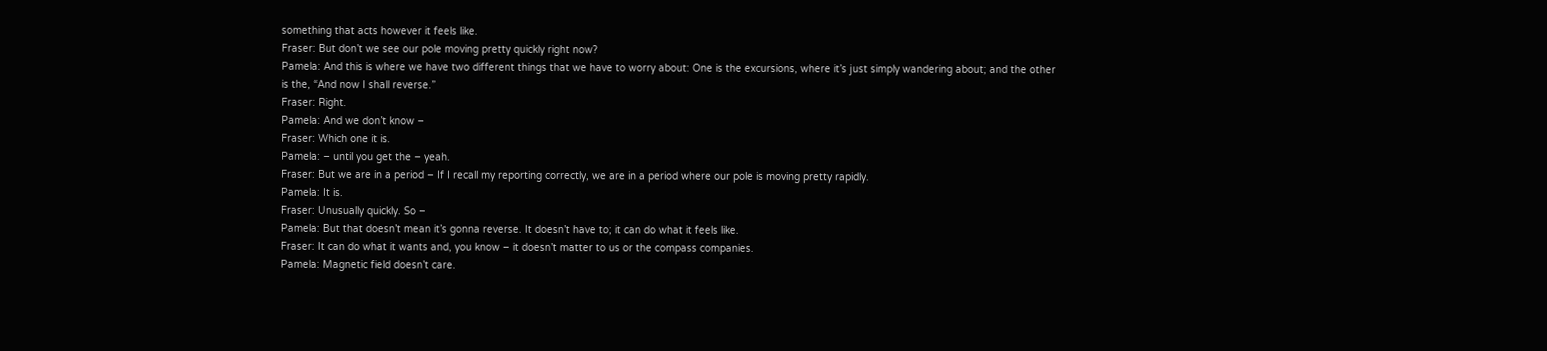something that acts however it feels like.
Fraser: But don’t we see our pole moving pretty quickly right now?
Pamela: And this is where we have two different things that we have to worry about: One is the excursions, where it’s just simply wandering about; and the other is the, “And now I shall reverse.”
Fraser: Right.
Pamela: And we don’t know –
Fraser: Which one it is.
Pamela: – until you get the – yeah.
Fraser: But we are in a period – If I recall my reporting correctly, we are in a period where our pole is moving pretty rapidly.
Pamela: It is.
Fraser: Unusually quickly. So –
Pamela: But that doesn’t mean it’s gonna reverse. It doesn’t have to; it can do what it feels like.
Fraser: It can do what it wants and, you know – it doesn’t matter to us or the compass companies.
Pamela: Magnetic field doesn’t care.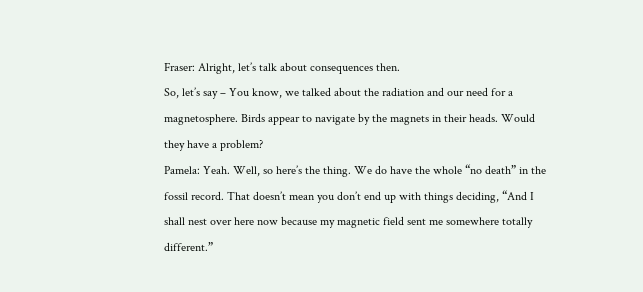Fraser: Alright, let’s talk about consequences then.
So, let’s say – You know, we talked about the radiation and our need for a magnetosphere. Birds appear to navigate by the magnets in their heads. Would they have a problem?
Pamela: Yeah. Well, so here’s the thing. We do have the whole “no death” in the fossil record. That doesn’t mean you don’t end up with things deciding, “And I shall nest over here now because my magnetic field sent me somewhere totally different.”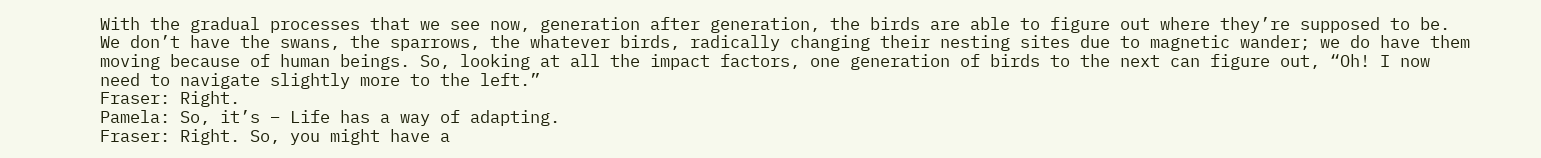With the gradual processes that we see now, generation after generation, the birds are able to figure out where they’re supposed to be. We don’t have the swans, the sparrows, the whatever birds, radically changing their nesting sites due to magnetic wander; we do have them moving because of human beings. So, looking at all the impact factors, one generation of birds to the next can figure out, “Oh! I now need to navigate slightly more to the left.”
Fraser: Right.
Pamela: So, it’s – Life has a way of adapting.
Fraser: Right. So, you might have a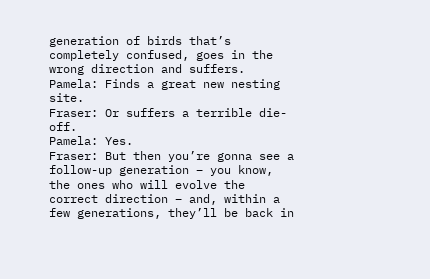generation of birds that’s completely confused, goes in the wrong direction and suffers.
Pamela: Finds a great new nesting site.
Fraser: Or suffers a terrible die-off.
Pamela: Yes.
Fraser: But then you’re gonna see a follow-up generation – you know, the ones who will evolve the correct direction – and, within a few generations, they’ll be back in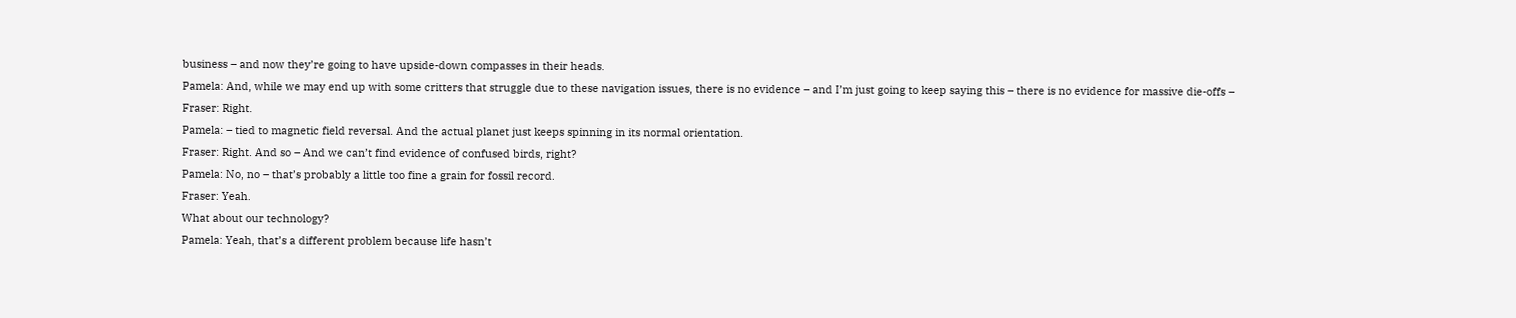business – and now they’re going to have upside-down compasses in their heads.
Pamela: And, while we may end up with some critters that struggle due to these navigation issues, there is no evidence – and I’m just going to keep saying this – there is no evidence for massive die-offs –
Fraser: Right.
Pamela: – tied to magnetic field reversal. And the actual planet just keeps spinning in its normal orientation.
Fraser: Right. And so – And we can’t find evidence of confused birds, right?
Pamela: No, no – that’s probably a little too fine a grain for fossil record.
Fraser: Yeah.
What about our technology?
Pamela: Yeah, that’s a different problem because life hasn’t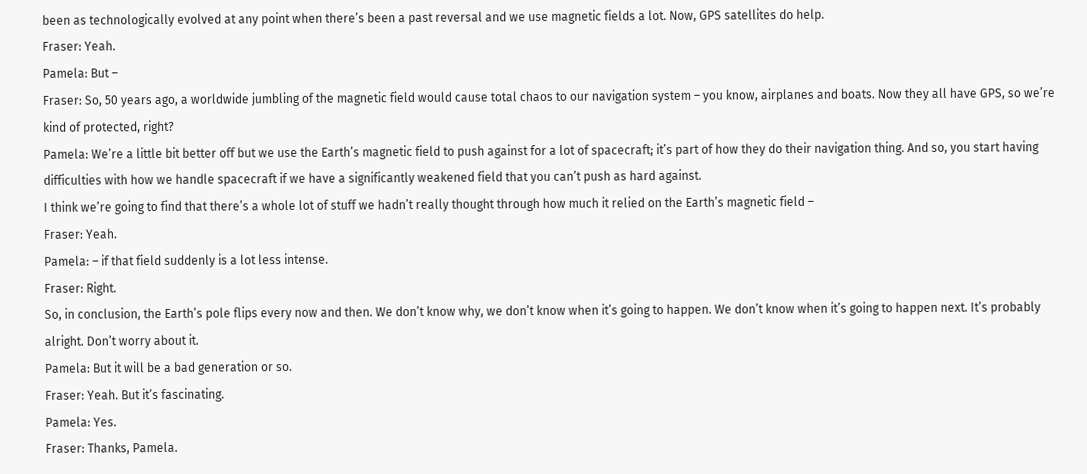been as technologically evolved at any point when there’s been a past reversal and we use magnetic fields a lot. Now, GPS satellites do help.
Fraser: Yeah.
Pamela: But –
Fraser: So, 50 years ago, a worldwide jumbling of the magnetic field would cause total chaos to our navigation system – you know, airplanes and boats. Now they all have GPS, so we’re kind of protected, right?
Pamela: We’re a little bit better off but we use the Earth’s magnetic field to push against for a lot of spacecraft; it’s part of how they do their navigation thing. And so, you start having difficulties with how we handle spacecraft if we have a significantly weakened field that you can’t push as hard against.
I think we’re going to find that there’s a whole lot of stuff we hadn’t really thought through how much it relied on the Earth’s magnetic field –
Fraser: Yeah.
Pamela: – if that field suddenly is a lot less intense.
Fraser: Right.
So, in conclusion, the Earth’s pole flips every now and then. We don’t know why, we don’t know when it’s going to happen. We don’t know when it’s going to happen next. It’s probably alright. Don’t worry about it.
Pamela: But it will be a bad generation or so.
Fraser: Yeah. But it’s fascinating.
Pamela: Yes.
Fraser: Thanks, Pamela.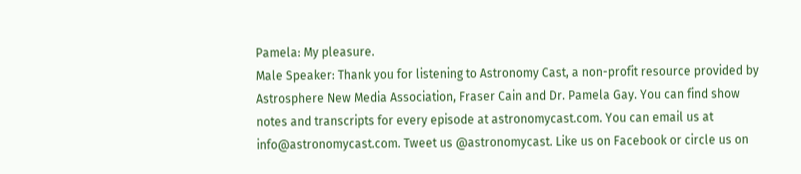Pamela: My pleasure.
Male Speaker: Thank you for listening to Astronomy Cast, a non-profit resource provided by Astrosphere New Media Association, Fraser Cain and Dr. Pamela Gay. You can find show notes and transcripts for every episode at astronomycast.com. You can email us at info@astronomycast.com. Tweet us @astronomycast. Like us on Facebook or circle us on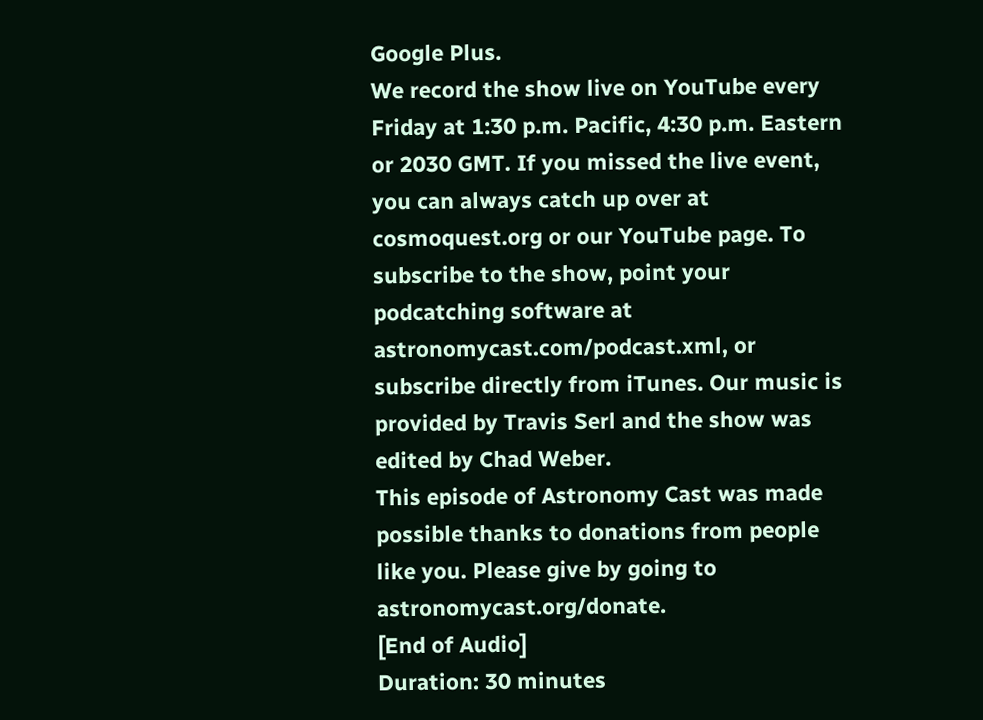Google Plus.
We record the show live on YouTube every Friday at 1:30 p.m. Pacific, 4:30 p.m. Eastern or 2030 GMT. If you missed the live event, you can always catch up over at cosmoquest.org or our YouTube page. To subscribe to the show, point your podcatching software at astronomycast.com/podcast.xml, or subscribe directly from iTunes. Our music is provided by Travis Serl and the show was edited by Chad Weber.
This episode of Astronomy Cast was made possible thanks to donations from people like you. Please give by going to astronomycast.org/donate.
[End of Audio]
Duration: 30 minutes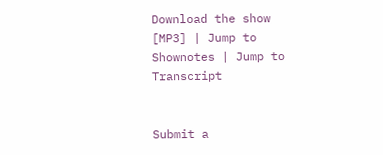Download the show [MP3] | Jump to Shownotes | Jump to Transcript


Submit a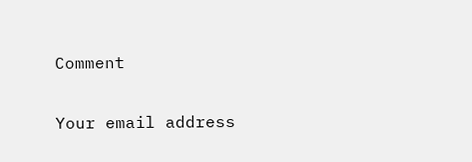Comment

Your email address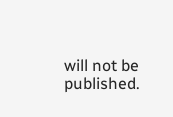will not be published.